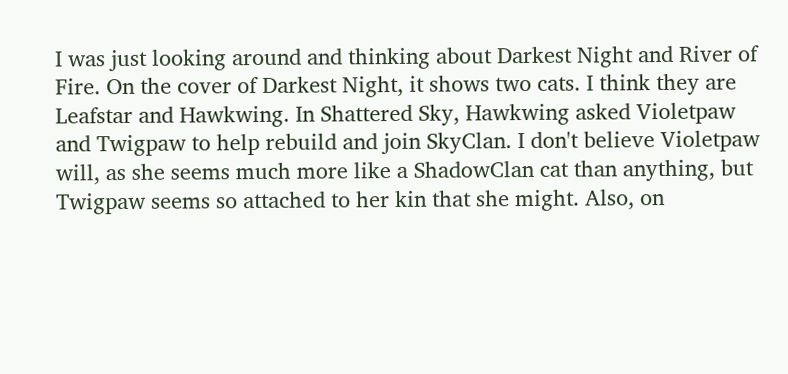I was just looking around and thinking about Darkest Night and River of Fire. On the cover of Darkest Night, it shows two cats. I think they are Leafstar and Hawkwing. In Shattered Sky, Hawkwing asked Violetpaw and Twigpaw to help rebuild and join SkyClan. I don't believe Violetpaw will, as she seems much more like a ShadowClan cat than anything, but Twigpaw seems so attached to her kin that she might. Also, on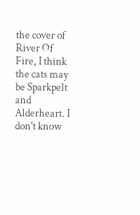the cover of River Of Fire, I think the cats may be Sparkpelt and Alderheart. I don't know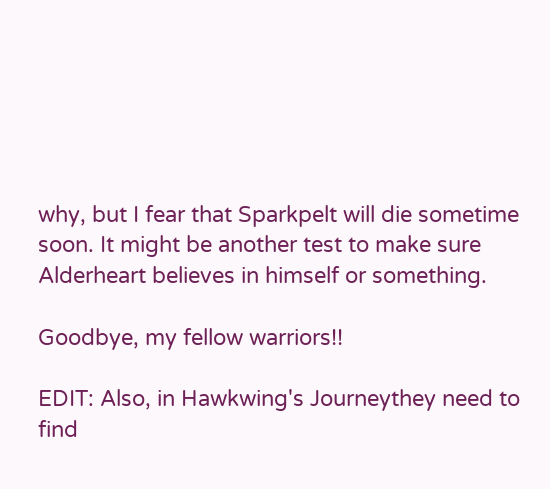why, but I fear that Sparkpelt will die sometime soon. It might be another test to make sure Alderheart believes in himself or something.

Goodbye, my fellow warriors!!

EDIT: Also, in Hawkwing's Journeythey need to find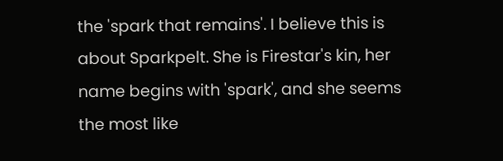the 'spark that remains'. I believe this is about Sparkpelt. She is Firestar's kin, her name begins with 'spark', and she seems the most like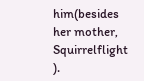him(besides her mother, Squirrelflight ).